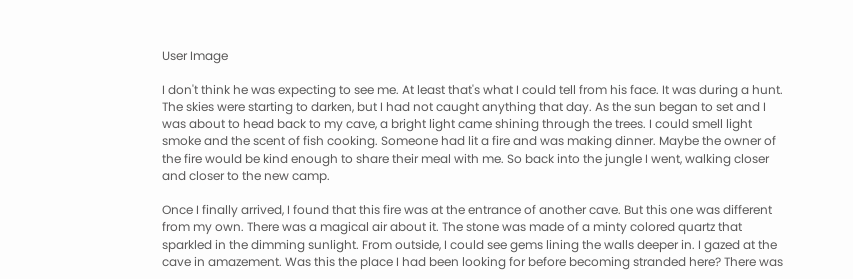User Image

I don't think he was expecting to see me. At least that's what I could tell from his face. It was during a hunt. The skies were starting to darken, but I had not caught anything that day. As the sun began to set and I was about to head back to my cave, a bright light came shining through the trees. I could smell light smoke and the scent of fish cooking. Someone had lit a fire and was making dinner. Maybe the owner of the fire would be kind enough to share their meal with me. So back into the jungle I went, walking closer and closer to the new camp.

Once I finally arrived, I found that this fire was at the entrance of another cave. But this one was different from my own. There was a magical air about it. The stone was made of a minty colored quartz that sparkled in the dimming sunlight. From outside, I could see gems lining the walls deeper in. I gazed at the cave in amazement. Was this the place I had been looking for before becoming stranded here? There was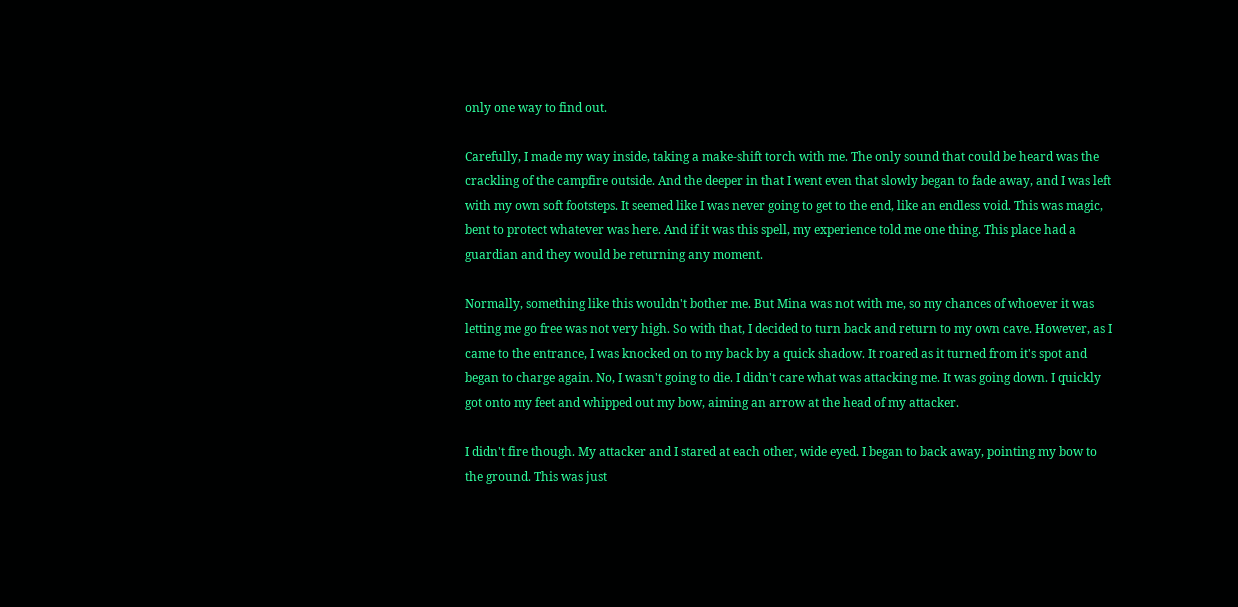only one way to find out.

Carefully, I made my way inside, taking a make-shift torch with me. The only sound that could be heard was the crackling of the campfire outside. And the deeper in that I went even that slowly began to fade away, and I was left with my own soft footsteps. It seemed like I was never going to get to the end, like an endless void. This was magic, bent to protect whatever was here. And if it was this spell, my experience told me one thing. This place had a guardian and they would be returning any moment.

Normally, something like this wouldn't bother me. But Mina was not with me, so my chances of whoever it was letting me go free was not very high. So with that, I decided to turn back and return to my own cave. However, as I came to the entrance, I was knocked on to my back by a quick shadow. It roared as it turned from it's spot and began to charge again. No, I wasn't going to die. I didn't care what was attacking me. It was going down. I quickly got onto my feet and whipped out my bow, aiming an arrow at the head of my attacker.

I didn't fire though. My attacker and I stared at each other, wide eyed. I began to back away, pointing my bow to the ground. This was just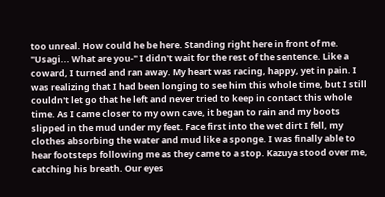too unreal. How could he be here. Standing right here in front of me. "Usagi... What are you-" I didn't wait for the rest of the sentence. Like a coward, I turned and ran away. My heart was racing, happy, yet in pain. I was realizing that I had been longing to see him this whole time, but I still couldn't let go that he left and never tried to keep in contact this whole time. As I came closer to my own cave, it began to rain and my boots slipped in the mud under my feet. Face first into the wet dirt I fell, my clothes absorbing the water and mud like a sponge. I was finally able to hear footsteps following me as they came to a stop. Kazuya stood over me, catching his breath. Our eyes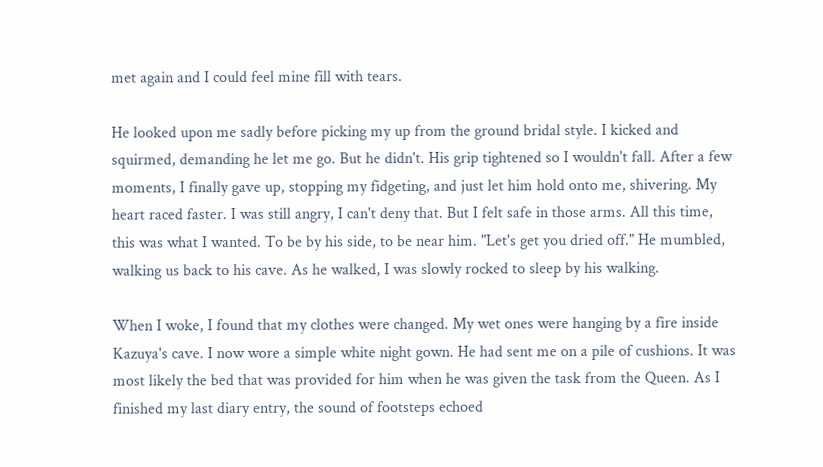met again and I could feel mine fill with tears.

He looked upon me sadly before picking my up from the ground bridal style. I kicked and squirmed, demanding he let me go. But he didn't. His grip tightened so I wouldn't fall. After a few moments, I finally gave up, stopping my fidgeting, and just let him hold onto me, shivering. My heart raced faster. I was still angry, I can't deny that. But I felt safe in those arms. All this time, this was what I wanted. To be by his side, to be near him. "Let's get you dried off." He mumbled, walking us back to his cave. As he walked, I was slowly rocked to sleep by his walking.

When I woke, I found that my clothes were changed. My wet ones were hanging by a fire inside Kazuya's cave. I now wore a simple white night gown. He had sent me on a pile of cushions. It was most likely the bed that was provided for him when he was given the task from the Queen. As I finished my last diary entry, the sound of footsteps echoed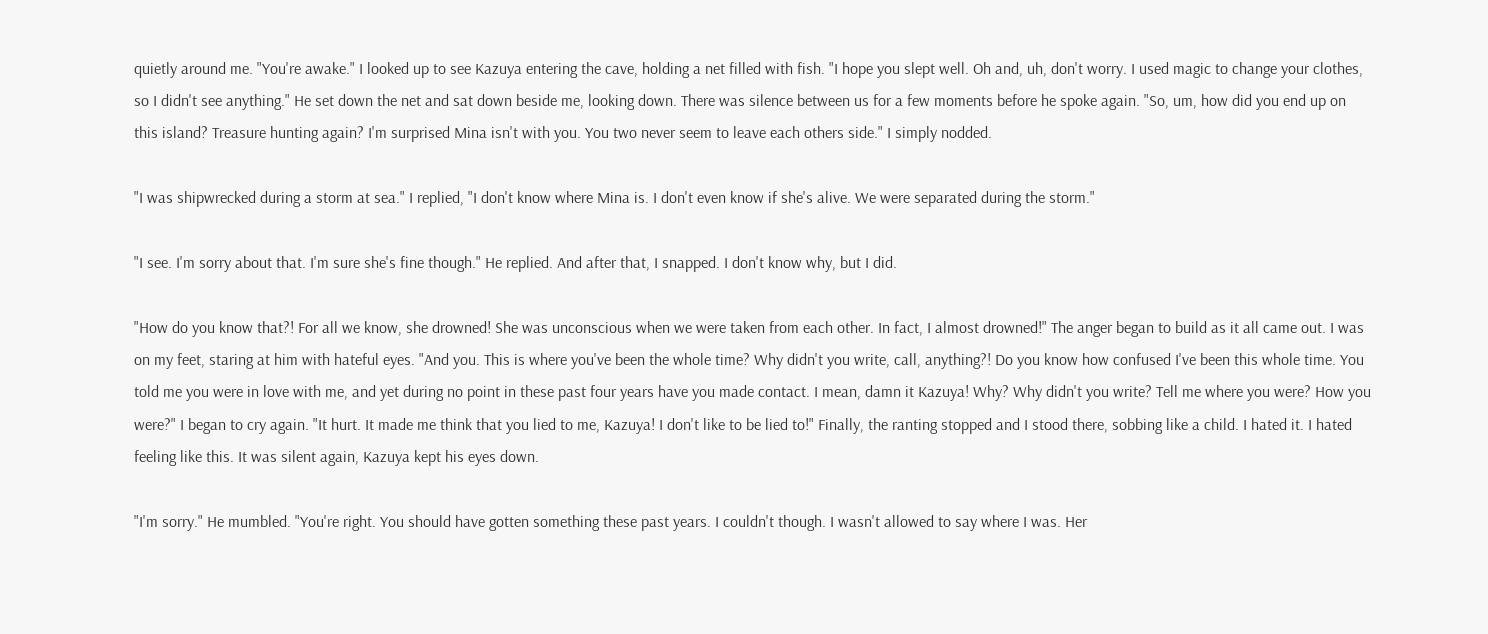quietly around me. "You're awake." I looked up to see Kazuya entering the cave, holding a net filled with fish. "I hope you slept well. Oh and, uh, don't worry. I used magic to change your clothes, so I didn't see anything." He set down the net and sat down beside me, looking down. There was silence between us for a few moments before he spoke again. "So, um, how did you end up on this island? Treasure hunting again? I'm surprised Mina isn't with you. You two never seem to leave each others side." I simply nodded.

"I was shipwrecked during a storm at sea." I replied, "I don't know where Mina is. I don't even know if she's alive. We were separated during the storm."

"I see. I'm sorry about that. I'm sure she's fine though." He replied. And after that, I snapped. I don't know why, but I did.

"How do you know that?! For all we know, she drowned! She was unconscious when we were taken from each other. In fact, I almost drowned!" The anger began to build as it all came out. I was on my feet, staring at him with hateful eyes. "And you. This is where you've been the whole time? Why didn't you write, call, anything?! Do you know how confused I've been this whole time. You told me you were in love with me, and yet during no point in these past four years have you made contact. I mean, damn it Kazuya! Why? Why didn't you write? Tell me where you were? How you were?" I began to cry again. "It hurt. It made me think that you lied to me, Kazuya! I don't like to be lied to!" Finally, the ranting stopped and I stood there, sobbing like a child. I hated it. I hated feeling like this. It was silent again, Kazuya kept his eyes down.

"I'm sorry." He mumbled. "You're right. You should have gotten something these past years. I couldn't though. I wasn't allowed to say where I was. Her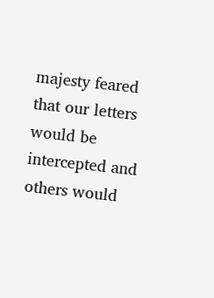majesty feared that our letters would be intercepted and others would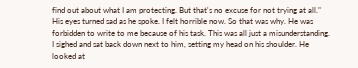find out about what I am protecting. But that's no excuse for not trying at all." His eyes turned sad as he spoke. I felt horrible now. So that was why. He was forbidden to write to me because of his task. This was all just a misunderstanding. I sighed and sat back down next to him, setting my head on his shoulder. He looked at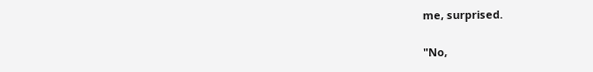me, surprised.

"No,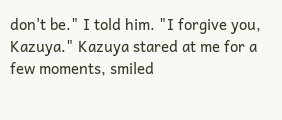don't be." I told him. "I forgive you, Kazuya." Kazuya stared at me for a few moments, smiled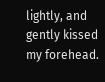lightly, and gently kissed my forehead.